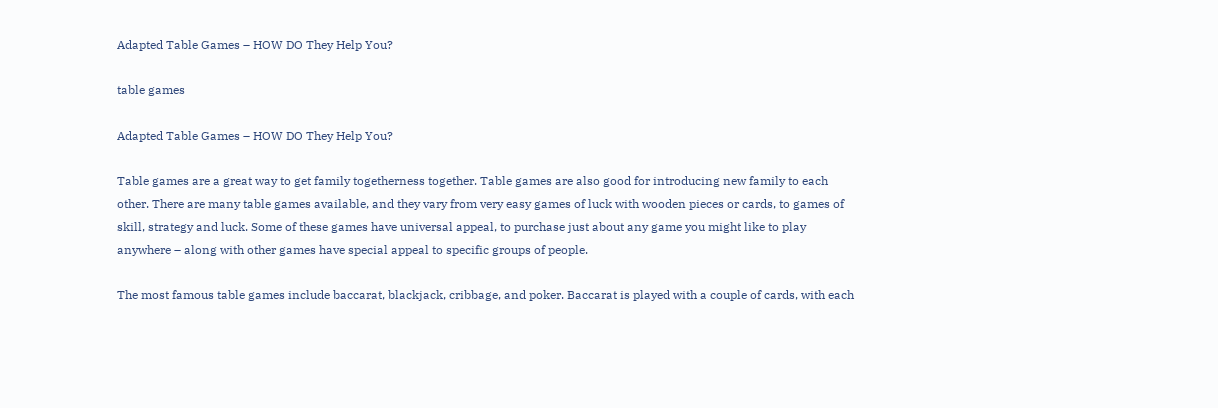Adapted Table Games – HOW DO They Help You?

table games

Adapted Table Games – HOW DO They Help You?

Table games are a great way to get family togetherness together. Table games are also good for introducing new family to each other. There are many table games available, and they vary from very easy games of luck with wooden pieces or cards, to games of skill, strategy and luck. Some of these games have universal appeal, to purchase just about any game you might like to play anywhere – along with other games have special appeal to specific groups of people.

The most famous table games include baccarat, blackjack, cribbage, and poker. Baccarat is played with a couple of cards, with each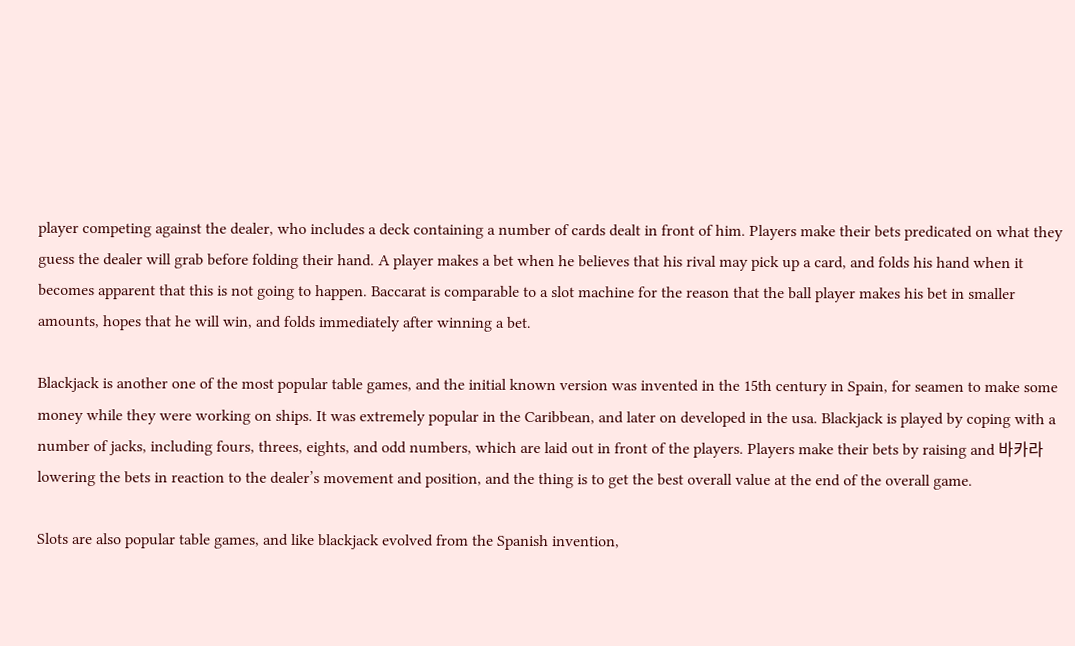player competing against the dealer, who includes a deck containing a number of cards dealt in front of him. Players make their bets predicated on what they guess the dealer will grab before folding their hand. A player makes a bet when he believes that his rival may pick up a card, and folds his hand when it becomes apparent that this is not going to happen. Baccarat is comparable to a slot machine for the reason that the ball player makes his bet in smaller amounts, hopes that he will win, and folds immediately after winning a bet.

Blackjack is another one of the most popular table games, and the initial known version was invented in the 15th century in Spain, for seamen to make some money while they were working on ships. It was extremely popular in the Caribbean, and later on developed in the usa. Blackjack is played by coping with a number of jacks, including fours, threes, eights, and odd numbers, which are laid out in front of the players. Players make their bets by raising and 바카라 lowering the bets in reaction to the dealer’s movement and position, and the thing is to get the best overall value at the end of the overall game.

Slots are also popular table games, and like blackjack evolved from the Spanish invention,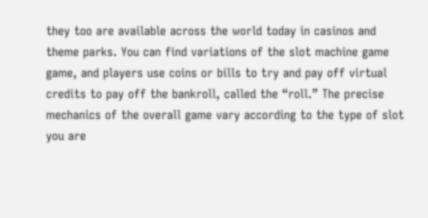they too are available across the world today in casinos and theme parks. You can find variations of the slot machine game game, and players use coins or bills to try and pay off virtual credits to pay off the bankroll, called the “roll.” The precise mechanics of the overall game vary according to the type of slot you are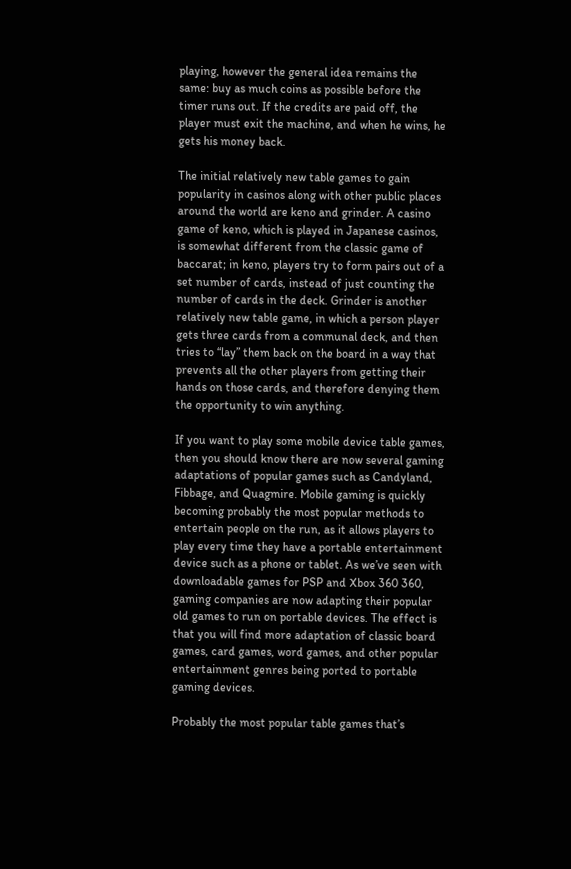playing, however the general idea remains the same: buy as much coins as possible before the timer runs out. If the credits are paid off, the player must exit the machine, and when he wins, he gets his money back.

The initial relatively new table games to gain popularity in casinos along with other public places around the world are keno and grinder. A casino game of keno, which is played in Japanese casinos, is somewhat different from the classic game of baccarat; in keno, players try to form pairs out of a set number of cards, instead of just counting the number of cards in the deck. Grinder is another relatively new table game, in which a person player gets three cards from a communal deck, and then tries to “lay” them back on the board in a way that prevents all the other players from getting their hands on those cards, and therefore denying them the opportunity to win anything.

If you want to play some mobile device table games, then you should know there are now several gaming adaptations of popular games such as Candyland, Fibbage, and Quagmire. Mobile gaming is quickly becoming probably the most popular methods to entertain people on the run, as it allows players to play every time they have a portable entertainment device such as a phone or tablet. As we’ve seen with downloadable games for PSP and Xbox 360 360, gaming companies are now adapting their popular old games to run on portable devices. The effect is that you will find more adaptation of classic board games, card games, word games, and other popular entertainment genres being ported to portable gaming devices.

Probably the most popular table games that’s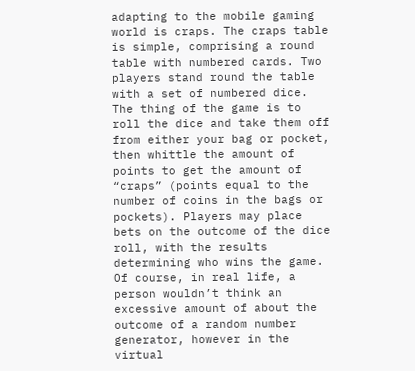adapting to the mobile gaming world is craps. The craps table is simple, comprising a round table with numbered cards. Two players stand round the table with a set of numbered dice. The thing of the game is to roll the dice and take them off from either your bag or pocket, then whittle the amount of points to get the amount of “craps” (points equal to the number of coins in the bags or pockets). Players may place bets on the outcome of the dice roll, with the results determining who wins the game. Of course, in real life, a person wouldn’t think an excessive amount of about the outcome of a random number generator, however in the virtual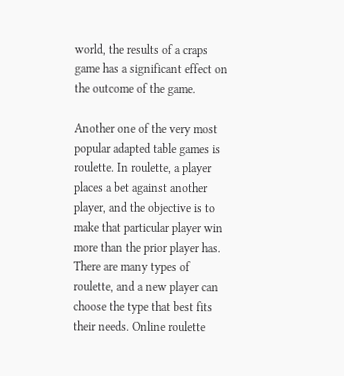world, the results of a craps game has a significant effect on the outcome of the game.

Another one of the very most popular adapted table games is roulette. In roulette, a player places a bet against another player, and the objective is to make that particular player win more than the prior player has. There are many types of roulette, and a new player can choose the type that best fits their needs. Online roulette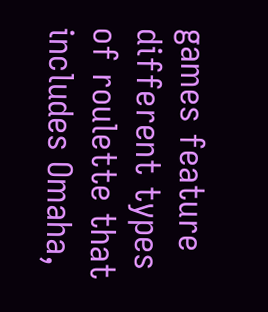games feature different types of roulette that includes Omaha,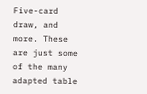Five-card draw, and more. These are just some of the many adapted table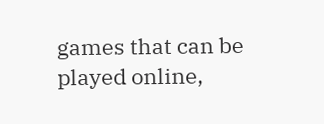games that can be played online,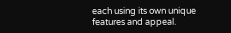each using its own unique features and appeal.